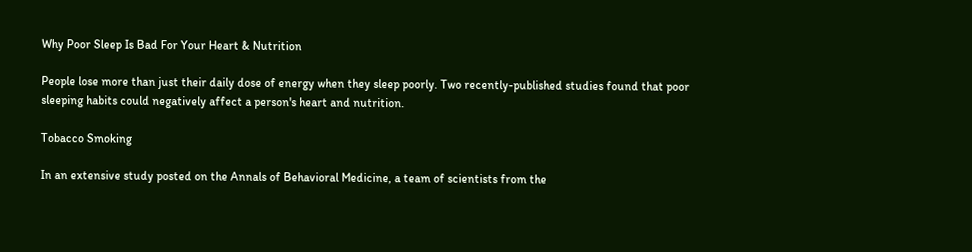Why Poor Sleep Is Bad For Your Heart & Nutrition

People lose more than just their daily dose of energy when they sleep poorly. Two recently-published studies found that poor sleeping habits could negatively affect a person's heart and nutrition.

Tobacco Smoking

In an extensive study posted on the Annals of Behavioral Medicine, a team of scientists from the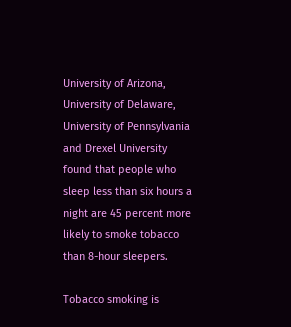University of Arizona, University of Delaware, University of Pennsylvania and Drexel University found that people who sleep less than six hours a night are 45 percent more likely to smoke tobacco than 8-hour sleepers.

Tobacco smoking is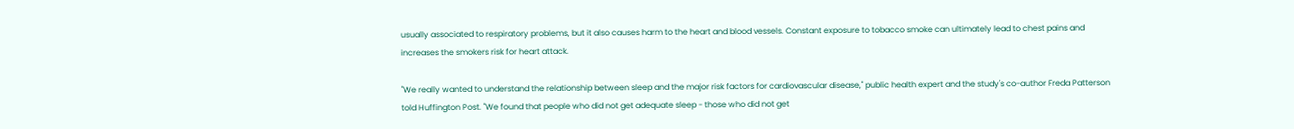usually associated to respiratory problems, but it also causes harm to the heart and blood vessels. Constant exposure to tobacco smoke can ultimately lead to chest pains and increases the smokers risk for heart attack.

"We really wanted to understand the relationship between sleep and the major risk factors for cardiovascular disease," public health expert and the study's co-author Freda Patterson told Huffington Post. "We found that people who did not get adequate sleep - those who did not get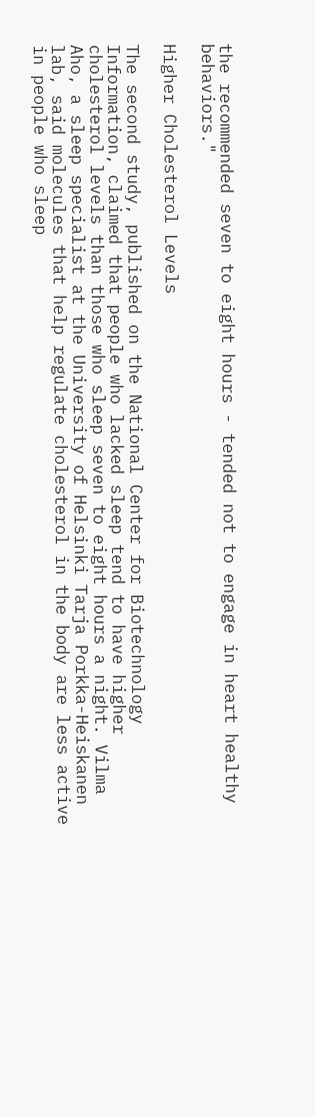the recommended seven to eight hours - tended not to engage in heart healthy behaviors."

Higher Cholesterol Levels

The second study, published on the National Center for Biotechnology Information, claimed that people who lacked sleep tend to have higher cholesterol levels than those who sleep seven to eight hours a night. Vilma Aho, a sleep specialist at the University of Helsinki Tarja Porkka-Heiskanen lab, said molecules that help regulate cholesterol in the body are less active in people who sleep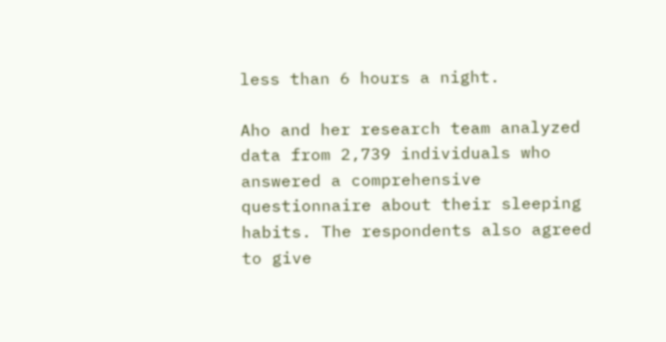less than 6 hours a night.

Aho and her research team analyzed data from 2,739 individuals who answered a comprehensive questionnaire about their sleeping habits. The respondents also agreed to give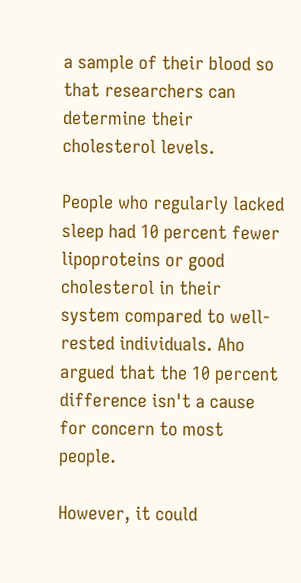a sample of their blood so that researchers can determine their cholesterol levels.

People who regularly lacked sleep had 10 percent fewer lipoproteins or good cholesterol in their system compared to well-rested individuals. Aho argued that the 10 percent difference isn't a cause for concern to most people.

However, it could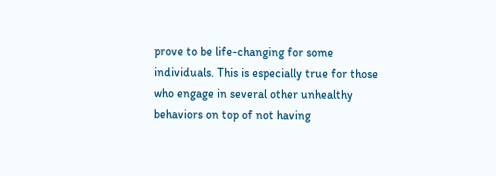prove to be life-changing for some individuals. This is especially true for those who engage in several other unhealthy behaviors on top of not having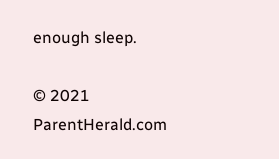enough sleep.

© 2021 ParentHerald.com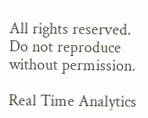All rights reserved. Do not reproduce without permission.

Real Time Analytics